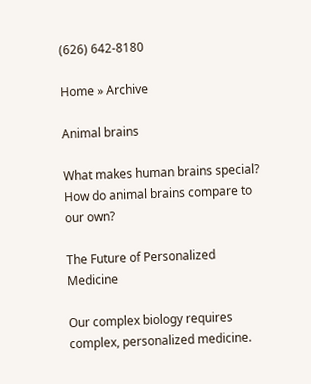(626) 642-8180

Home » Archive

Animal brains

What makes human brains special? How do animal brains compare to our own?

The Future of Personalized Medicine

Our complex biology requires complex, personalized medicine.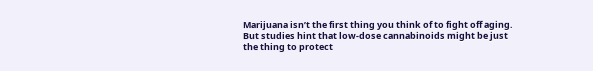Marijuana isn’t the first thing you think of to fight off aging. But studies hint that low-dose cannabinoids might be just the thing to protect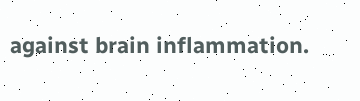against brain inflammation.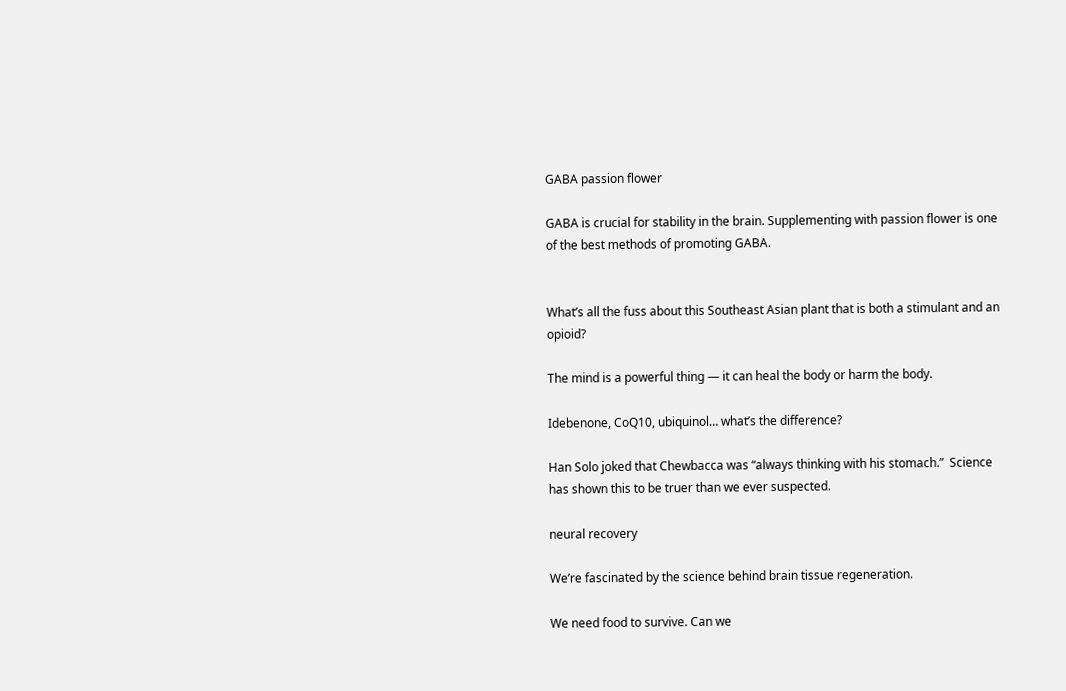GABA passion flower

GABA is crucial for stability in the brain. Supplementing with passion flower is one of the best methods of promoting GABA.


What’s all the fuss about this Southeast Asian plant that is both a stimulant and an opioid?

The mind is a powerful thing — it can heal the body or harm the body.

Idebenone, CoQ10, ubiquinol… what’s the difference?

Han Solo joked that Chewbacca was “always thinking with his stomach.”  Science has shown this to be truer than we ever suspected.

neural recovery

We’re fascinated by the science behind brain tissue regeneration.

We need food to survive. Can we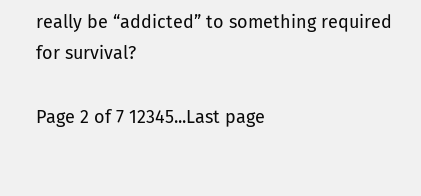really be “addicted” to something required for survival?

Page 2 of 7 12345...Last page